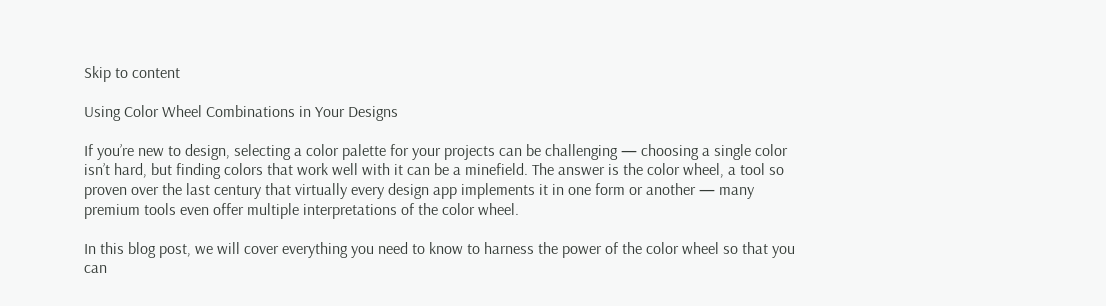Skip to content

Using Color Wheel Combinations in Your Designs

If you’re new to design, selecting a color palette for your projects can be challenging — choosing a single color isn’t hard, but finding colors that work well with it can be a minefield. The answer is the color wheel, a tool so proven over the last century that virtually every design app implements it in one form or another — many premium tools even offer multiple interpretations of the color wheel.

In this blog post, we will cover everything you need to know to harness the power of the color wheel so that you can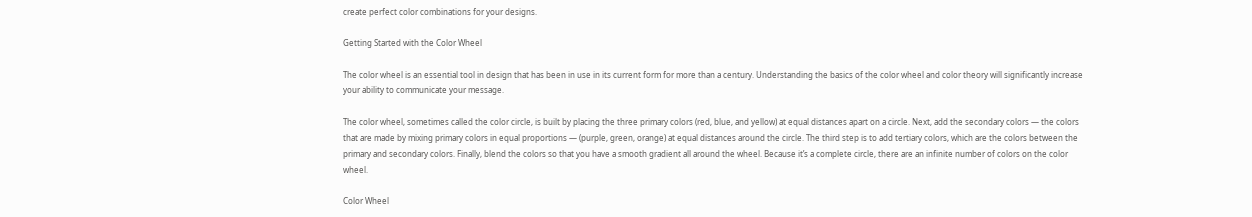create perfect color combinations for your designs.

Getting Started with the Color Wheel

The color wheel is an essential tool in design that has been in use in its current form for more than a century. Understanding the basics of the color wheel and color theory will significantly increase your ability to communicate your message.

The color wheel, sometimes called the color circle, is built by placing the three primary colors (red, blue, and yellow) at equal distances apart on a circle. Next, add the secondary colors — the colors that are made by mixing primary colors in equal proportions — (purple, green, orange) at equal distances around the circle. The third step is to add tertiary colors, which are the colors between the primary and secondary colors. Finally, blend the colors so that you have a smooth gradient all around the wheel. Because it’s a complete circle, there are an infinite number of colors on the color wheel.

Color Wheel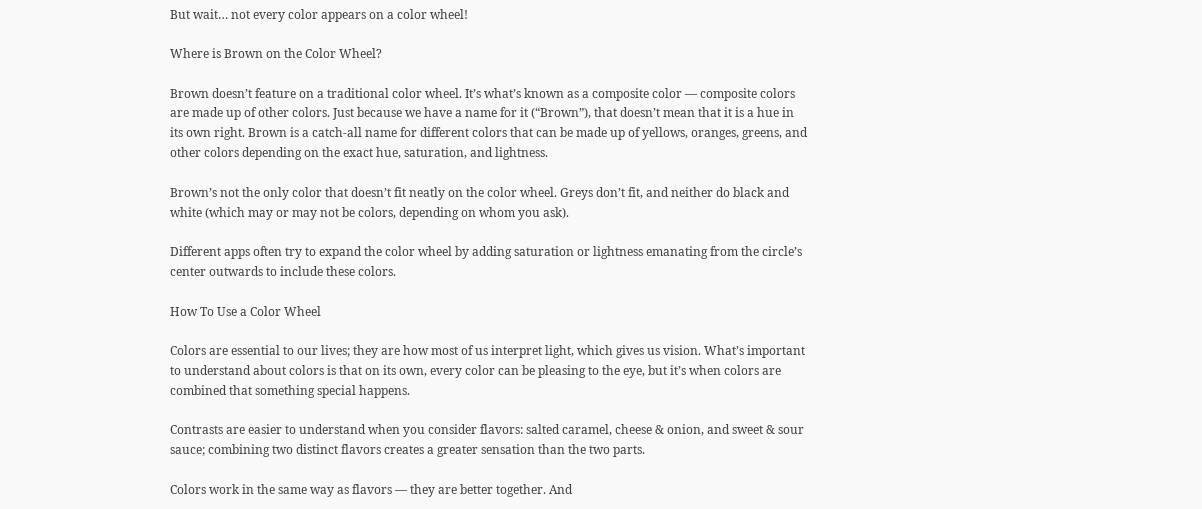But wait… not every color appears on a color wheel!

Where is Brown on the Color Wheel?

Brown doesn’t feature on a traditional color wheel. It’s what’s known as a composite color — composite colors are made up of other colors. Just because we have a name for it (“Brown”), that doesn’t mean that it is a hue in its own right. Brown is a catch-all name for different colors that can be made up of yellows, oranges, greens, and other colors depending on the exact hue, saturation, and lightness.

Brown’s not the only color that doesn’t fit neatly on the color wheel. Greys don’t fit, and neither do black and white (which may or may not be colors, depending on whom you ask).

Different apps often try to expand the color wheel by adding saturation or lightness emanating from the circle’s center outwards to include these colors.

How To Use a Color Wheel

Colors are essential to our lives; they are how most of us interpret light, which gives us vision. What’s important to understand about colors is that on its own, every color can be pleasing to the eye, but it’s when colors are combined that something special happens.

Contrasts are easier to understand when you consider flavors: salted caramel, cheese & onion, and sweet & sour sauce; combining two distinct flavors creates a greater sensation than the two parts.

Colors work in the same way as flavors — they are better together. And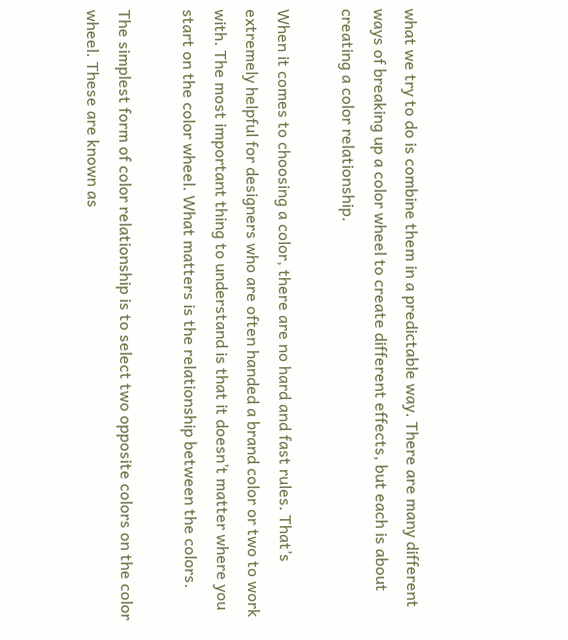what we try to do is combine them in a predictable way. There are many different ways of breaking up a color wheel to create different effects, but each is about creating a color relationship.

When it comes to choosing a color, there are no hard and fast rules. That’s extremely helpful for designers who are often handed a brand color or two to work with. The most important thing to understand is that it doesn’t matter where you start on the color wheel. What matters is the relationship between the colors.

The simplest form of color relationship is to select two opposite colors on the color wheel. These are known as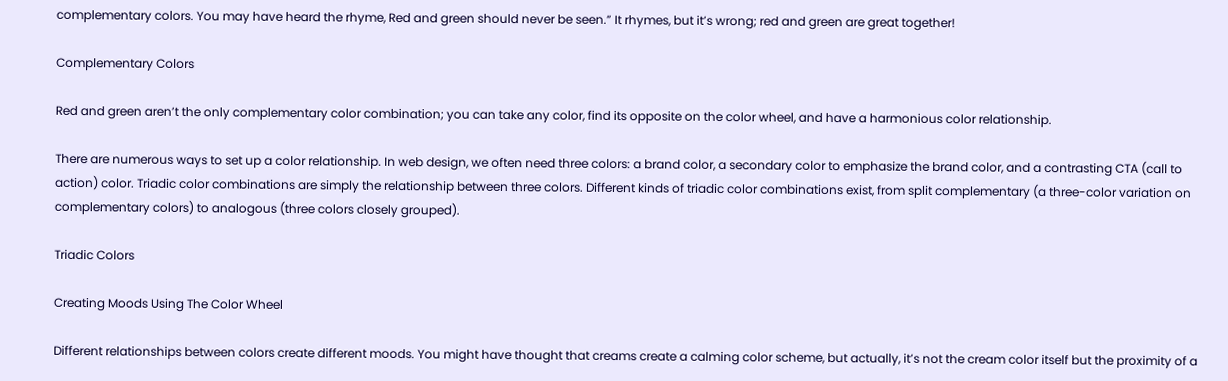complementary colors. You may have heard the rhyme, Red and green should never be seen.” It rhymes, but it’s wrong; red and green are great together!

Complementary Colors

Red and green aren’t the only complementary color combination; you can take any color, find its opposite on the color wheel, and have a harmonious color relationship.

There are numerous ways to set up a color relationship. In web design, we often need three colors: a brand color, a secondary color to emphasize the brand color, and a contrasting CTA (call to action) color. Triadic color combinations are simply the relationship between three colors. Different kinds of triadic color combinations exist, from split complementary (a three-color variation on complementary colors) to analogous (three colors closely grouped).

Triadic Colors

Creating Moods Using The Color Wheel

Different relationships between colors create different moods. You might have thought that creams create a calming color scheme, but actually, it’s not the cream color itself but the proximity of a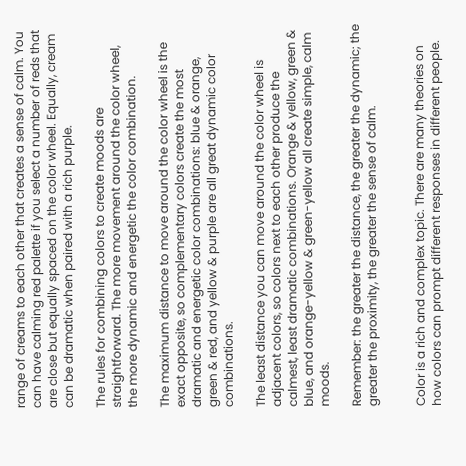range of creams to each other that creates a sense of calm. You can have calming red palette if you select a number of reds that are close but equally spaced on the color wheel. Equally, cream can be dramatic when paired with a rich purple.

The rules for combining colors to create moods are straightforward. The more movement around the color wheel, the more dynamic and energetic the color combination.

The maximum distance to move around the color wheel is the exact opposite, so complementary colors create the most dramatic and energetic color combinations: blue & orange, green & red, and yellow & purple are all great dynamic color combinations.

The least distance you can move around the color wheel is adjacent colors, so colors next to each other produce the calmest, least dramatic combinations. Orange & yellow, green & blue, and orange-yellow & green-yellow all create simple, calm moods.

Remember: the greater the distance, the greater the dynamic; the greater the proximity, the greater the sense of calm.


Color is a rich and complex topic. There are many theories on how colors can prompt different responses in different people.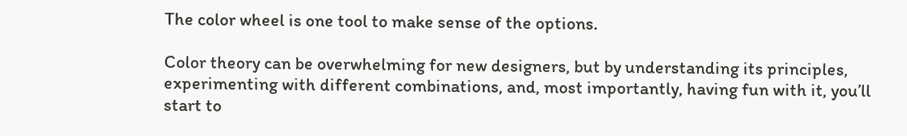The color wheel is one tool to make sense of the options.

Color theory can be overwhelming for new designers, but by understanding its principles, experimenting with different combinations, and, most importantly, having fun with it, you’ll start to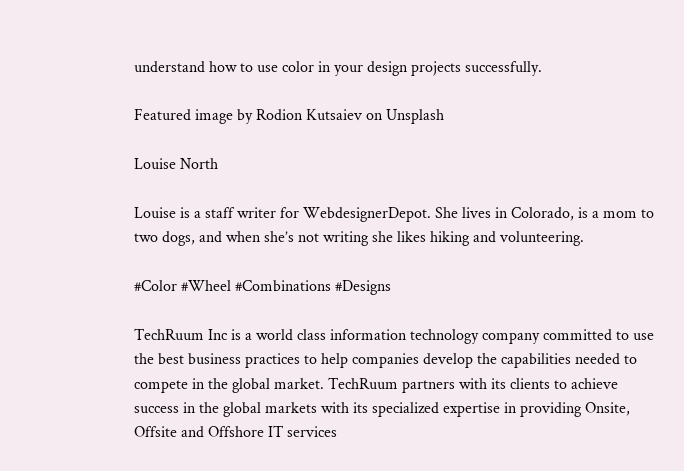understand how to use color in your design projects successfully.

Featured image by Rodion Kutsaiev on Unsplash

Louise North

Louise is a staff writer for WebdesignerDepot. She lives in Colorado, is a mom to two dogs, and when she’s not writing she likes hiking and volunteering.

#Color #Wheel #Combinations #Designs

TechRuum Inc is a world class information technology company committed to use the best business practices to help companies develop the capabilities needed to compete in the global market. TechRuum partners with its clients to achieve success in the global markets with its specialized expertise in providing Onsite, Offsite and Offshore IT services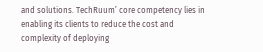and solutions. TechRuum’ core competency lies in enabling its clients to reduce the cost and complexity of deploying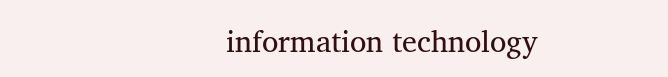information technology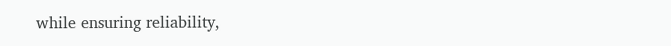while ensuring reliability,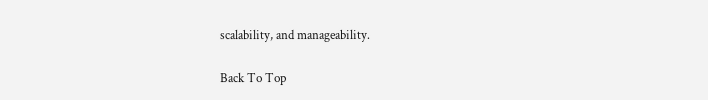scalability, and manageability.

Back To Top